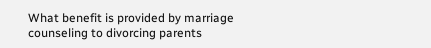What benefit is provided by marriage counseling to divorcing parents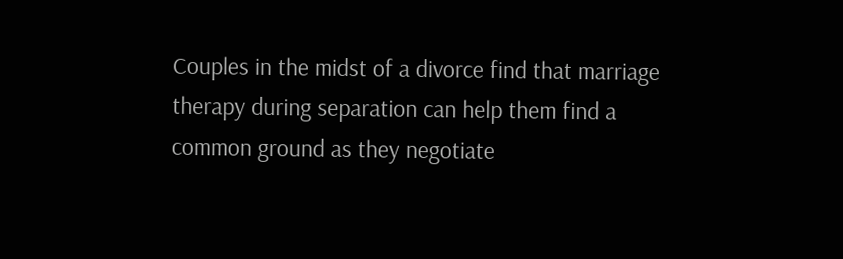Couples in the midst of a divorce find that marriage therapy during separation can help them find a common ground as they negotiate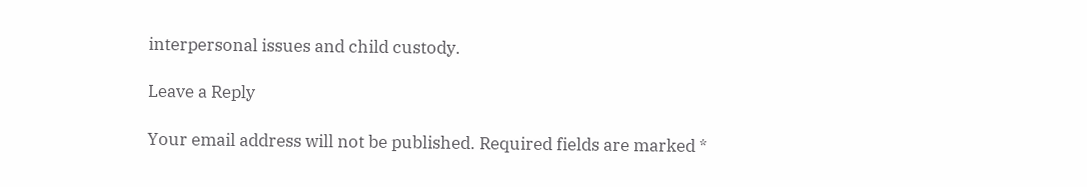interpersonal issues and child custody.

Leave a Reply

Your email address will not be published. Required fields are marked *